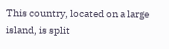This country, located on a large island, is split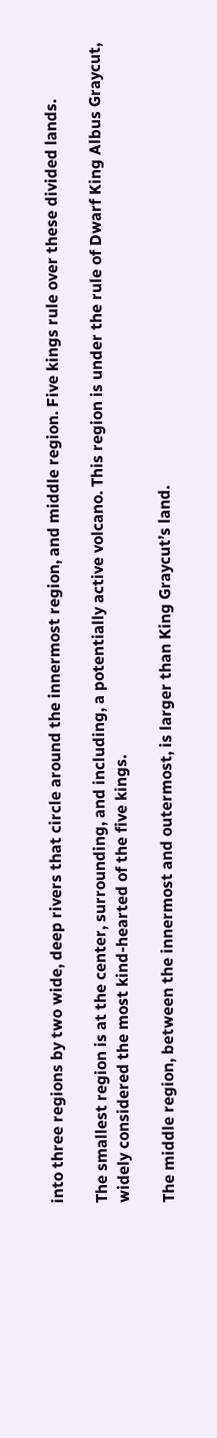into three regions by two wide, deep rivers that circle around the innermost region, and middle region. Five kings rule over these divided lands.

The smallest region is at the center, surrounding, and including, a potentially active volcano. This region is under the rule of Dwarf King Albus Graycut, widely considered the most kind-hearted of the five kings.

The middle region, between the innermost and outermost, is larger than King Graycut’s land.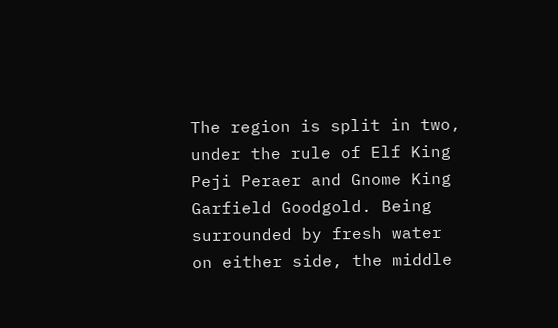The region is split in two, under the rule of Elf King Peji Peraer and Gnome King Garfield Goodgold. Being surrounded by fresh water on either side, the middle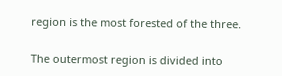region is the most forested of the three.

The outermost region is divided into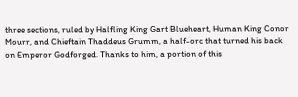three sections, ruled by Halfling King Gart Blueheart, Human King Conor Mourr, and Chieftain Thaddeus Grumm, a half-orc that turned his back on Emperor Godforged. Thanks to him, a portion of this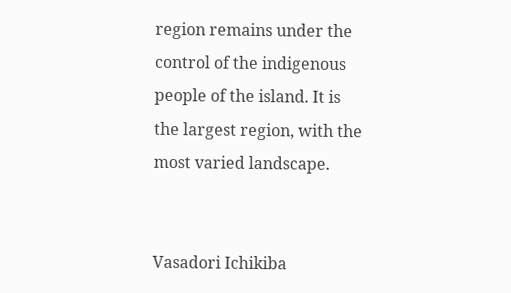region remains under the control of the indigenous people of the island. It is the largest region, with the most varied landscape.


Vasadori Ichikiba